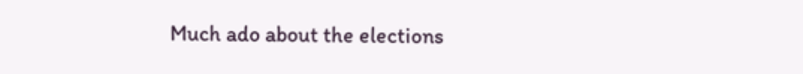Much ado about the elections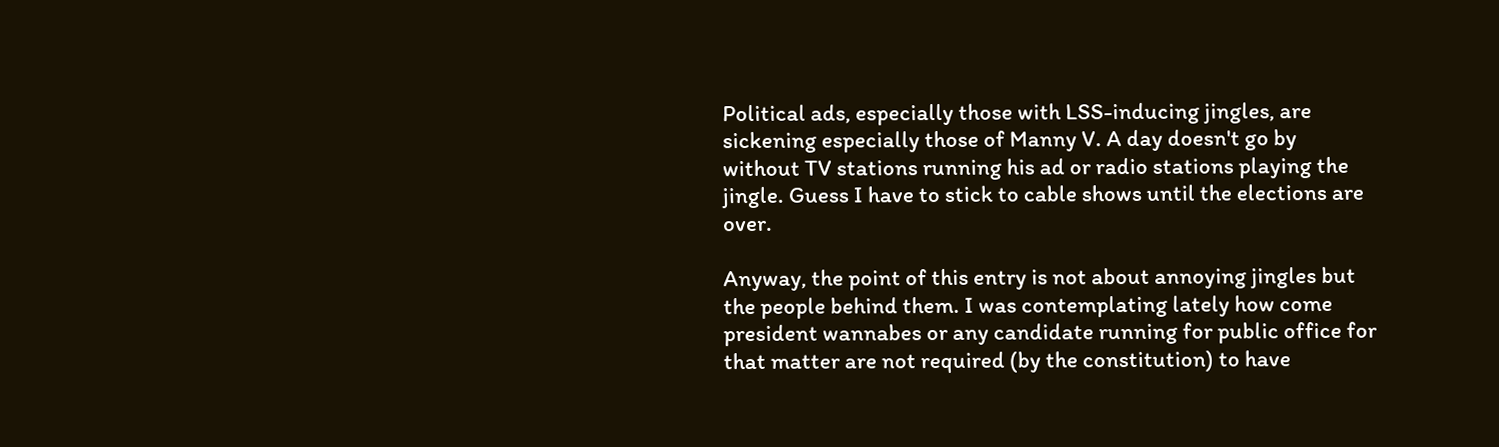Political ads, especially those with LSS-inducing jingles, are sickening especially those of Manny V. A day doesn't go by without TV stations running his ad or radio stations playing the jingle. Guess I have to stick to cable shows until the elections are over.

Anyway, the point of this entry is not about annoying jingles but the people behind them. I was contemplating lately how come president wannabes or any candidate running for public office for that matter are not required (by the constitution) to have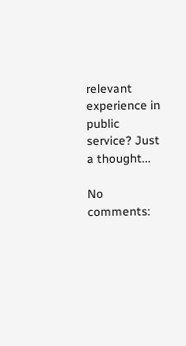relevant experience in public service? Just a thought...

No comments: